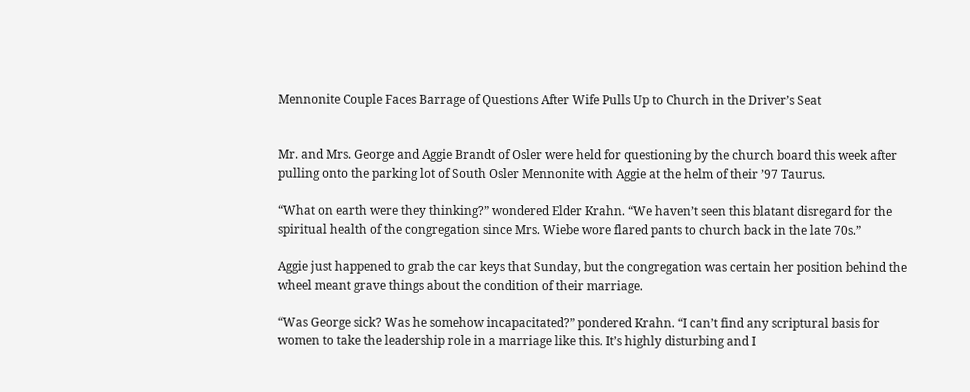Mennonite Couple Faces Barrage of Questions After Wife Pulls Up to Church in the Driver’s Seat


Mr. and Mrs. George and Aggie Brandt of Osler were held for questioning by the church board this week after pulling onto the parking lot of South Osler Mennonite with Aggie at the helm of their ’97 Taurus.

“What on earth were they thinking?” wondered Elder Krahn. “We haven’t seen this blatant disregard for the spiritual health of the congregation since Mrs. Wiebe wore flared pants to church back in the late 70s.”

Aggie just happened to grab the car keys that Sunday, but the congregation was certain her position behind the wheel meant grave things about the condition of their marriage.

“Was George sick? Was he somehow incapacitated?” pondered Krahn. “I can’t find any scriptural basis for women to take the leadership role in a marriage like this. It’s highly disturbing and I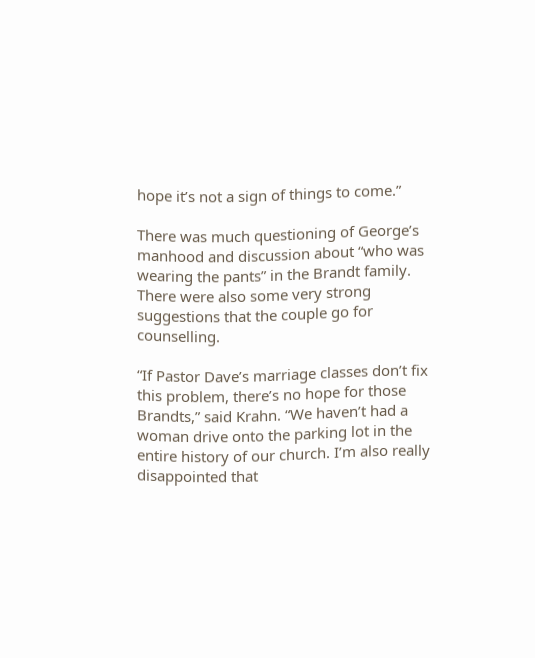hope it’s not a sign of things to come.”

There was much questioning of George’s manhood and discussion about “who was wearing the pants” in the Brandt family. There were also some very strong suggestions that the couple go for counselling.

“If Pastor Dave’s marriage classes don’t fix this problem, there’s no hope for those Brandts,” said Krahn. “We haven’t had a woman drive onto the parking lot in the entire history of our church. I’m also really disappointed that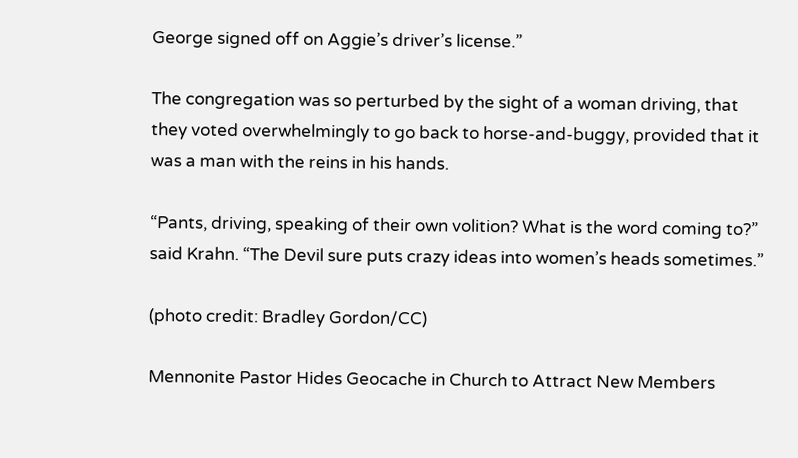George signed off on Aggie’s driver’s license.”

The congregation was so perturbed by the sight of a woman driving, that they voted overwhelmingly to go back to horse-and-buggy, provided that it was a man with the reins in his hands.

“Pants, driving, speaking of their own volition? What is the word coming to?” said Krahn. “The Devil sure puts crazy ideas into women’s heads sometimes.”

(photo credit: Bradley Gordon/CC)

Mennonite Pastor Hides Geocache in Church to Attract New Members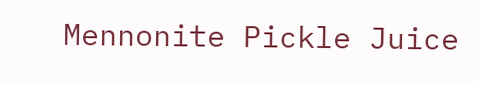Mennonite Pickle Juice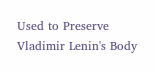Used to Preserve Vladimir Lenin's Body